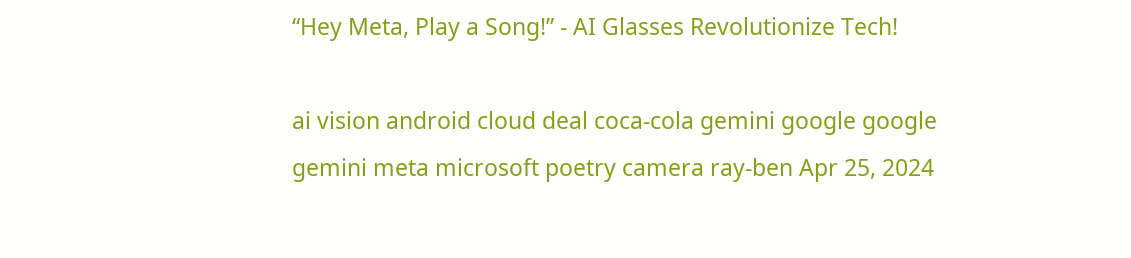“Hey Meta, Play a Song!” - AI Glasses Revolutionize Tech!

ai vision android cloud deal coca-cola gemini google google gemini meta microsoft poetry camera ray-ben Apr 25, 2024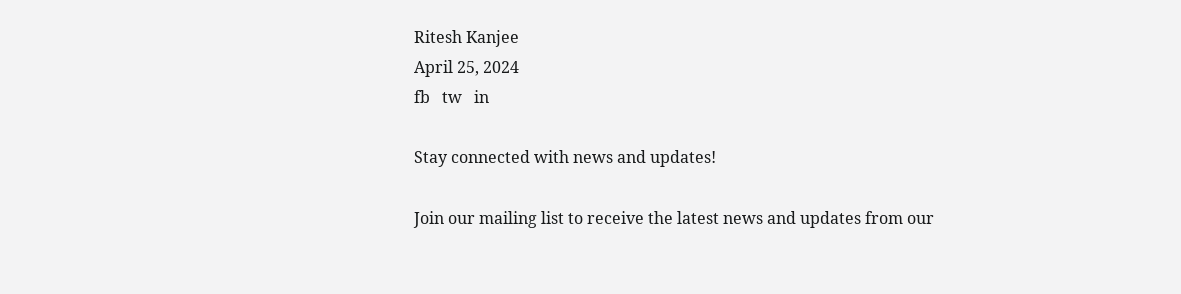Ritesh Kanjee
April 25, 2024
fb   tw   in

Stay connected with news and updates!

Join our mailing list to receive the latest news and updates from our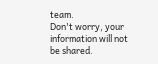team.
Don't worry, your information will not be shared.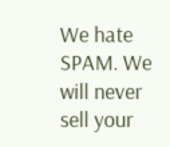We hate SPAM. We will never sell your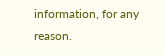information, for any reason.